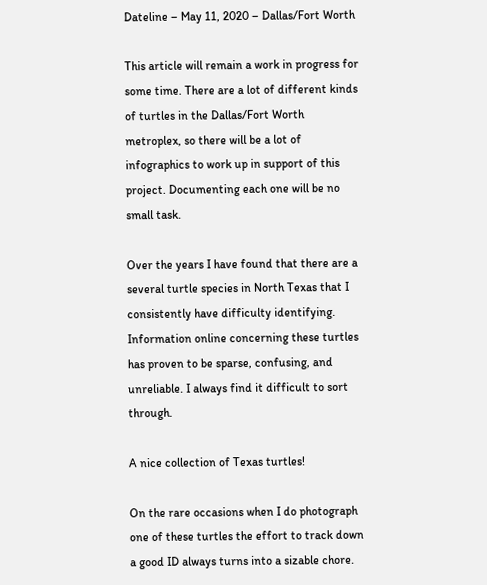Dateline – May 11, 2020 – Dallas/Fort Worth

This article will remain a work in progress for some time. There are a lot of different kinds of turtles in the Dallas/Fort Worth metroplex, so there will be a lot of infographics to work up in support of this project. Documenting each one will be no small task.

Over the years I have found that there are a several turtle species in North Texas that I consistently have difficulty identifying. Information online concerning these turtles has proven to be sparse, confusing, and unreliable. I always find it difficult to sort through.

A nice collection of Texas turtles!

On the rare occasions when I do photograph one of these turtles the effort to track down a good ID always turns into a sizable chore.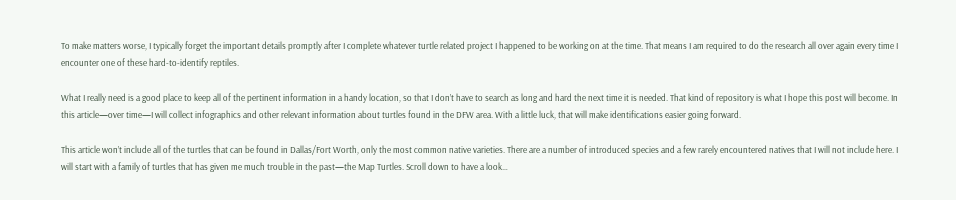To make matters worse, I typically forget the important details promptly after I complete whatever turtle related project I happened to be working on at the time. That means I am required to do the research all over again every time I encounter one of these hard-to-identify reptiles.

What I really need is a good place to keep all of the pertinent information in a handy location, so that I don’t have to search as long and hard the next time it is needed. That kind of repository is what I hope this post will become. In this article—over time—I will collect infographics and other relevant information about turtles found in the DFW area. With a little luck, that will make identifications easier going forward.

This article won’t include all of the turtles that can be found in Dallas/Fort Worth, only the most common native varieties. There are a number of introduced species and a few rarely encountered natives that I will not include here. I will start with a family of turtles that has given me much trouble in the past—the Map Turtles. Scroll down to have a look…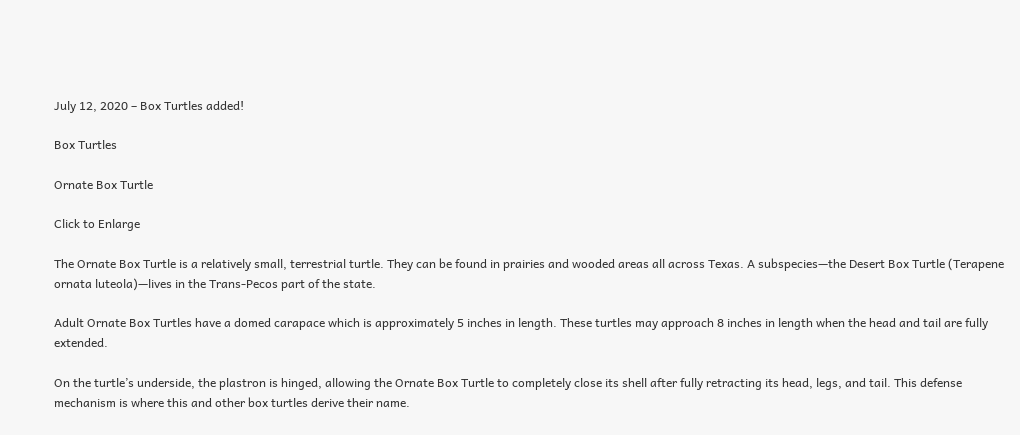July 12, 2020 – Box Turtles added!

Box Turtles

Ornate Box Turtle

Click to Enlarge

The Ornate Box Turtle is a relatively small, terrestrial turtle. They can be found in prairies and wooded areas all across Texas. A subspecies—the Desert Box Turtle (Terapene ornata luteola)—lives in the Trans-Pecos part of the state.

Adult Ornate Box Turtles have a domed carapace which is approximately 5 inches in length. These turtles may approach 8 inches in length when the head and tail are fully extended.

On the turtle’s underside, the plastron is hinged, allowing the Ornate Box Turtle to completely close its shell after fully retracting its head, legs, and tail. This defense mechanism is where this and other box turtles derive their name.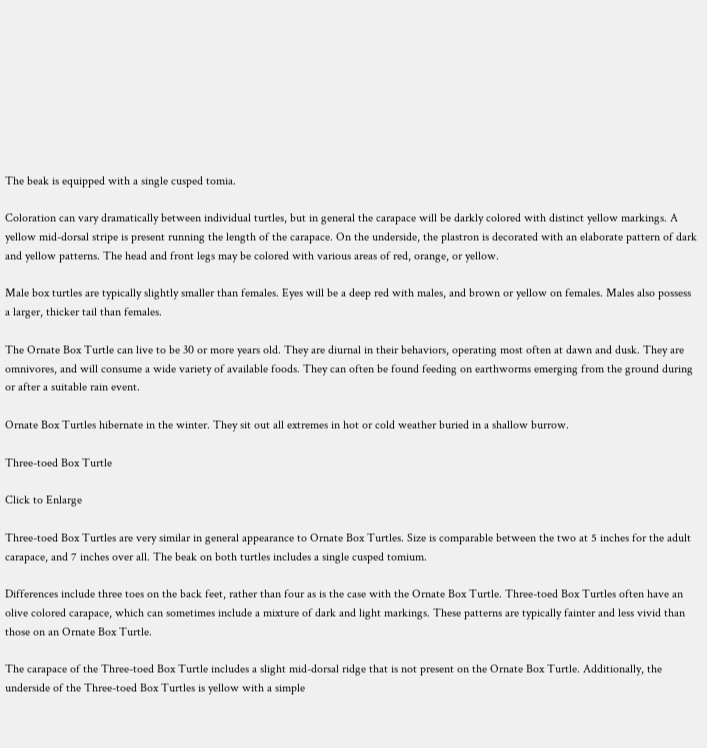The beak is equipped with a single cusped tomia.

Coloration can vary dramatically between individual turtles, but in general the carapace will be darkly colored with distinct yellow markings. A yellow mid-dorsal stripe is present running the length of the carapace. On the underside, the plastron is decorated with an elaborate pattern of dark and yellow patterns. The head and front legs may be colored with various areas of red, orange, or yellow.

Male box turtles are typically slightly smaller than females. Eyes will be a deep red with males, and brown or yellow on females. Males also possess a larger, thicker tail than females.

The Ornate Box Turtle can live to be 30 or more years old. They are diurnal in their behaviors, operating most often at dawn and dusk. They are omnivores, and will consume a wide variety of available foods. They can often be found feeding on earthworms emerging from the ground during or after a suitable rain event.

Ornate Box Turtles hibernate in the winter. They sit out all extremes in hot or cold weather buried in a shallow burrow.

Three-toed Box Turtle

Click to Enlarge

Three-toed Box Turtles are very similar in general appearance to Ornate Box Turtles. Size is comparable between the two at 5 inches for the adult carapace, and 7 inches over all. The beak on both turtles includes a single cusped tomium.

Differences include three toes on the back feet, rather than four as is the case with the Ornate Box Turtle. Three-toed Box Turtles often have an olive colored carapace, which can sometimes include a mixture of dark and light markings. These patterns are typically fainter and less vivid than those on an Ornate Box Turtle.

The carapace of the Three-toed Box Turtle includes a slight mid-dorsal ridge that is not present on the Ornate Box Turtle. Additionally, the underside of the Three-toed Box Turtles is yellow with a simple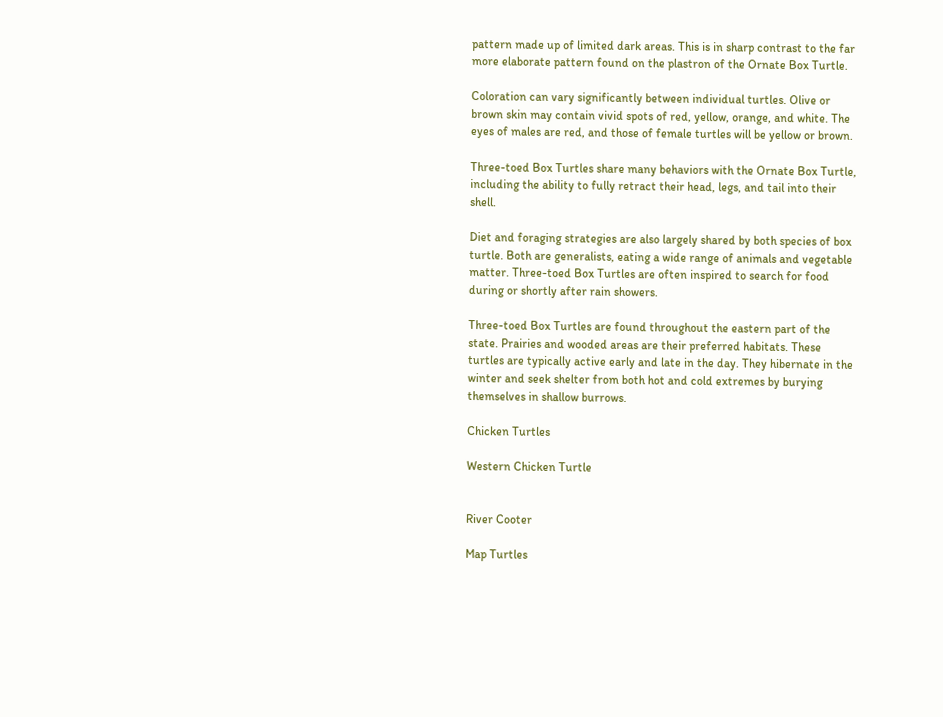pattern made up of limited dark areas. This is in sharp contrast to the far more elaborate pattern found on the plastron of the Ornate Box Turtle.

Coloration can vary significantly between individual turtles. Olive or brown skin may contain vivid spots of red, yellow, orange, and white. The eyes of males are red, and those of female turtles will be yellow or brown.

Three-toed Box Turtles share many behaviors with the Ornate Box Turtle, including the ability to fully retract their head, legs, and tail into their shell.

Diet and foraging strategies are also largely shared by both species of box turtle. Both are generalists, eating a wide range of animals and vegetable matter. Three-toed Box Turtles are often inspired to search for food during or shortly after rain showers.

Three-toed Box Turtles are found throughout the eastern part of the state. Prairies and wooded areas are their preferred habitats. These turtles are typically active early and late in the day. They hibernate in the winter and seek shelter from both hot and cold extremes by burying themselves in shallow burrows.

Chicken Turtles

Western Chicken Turtle


River Cooter

Map Turtles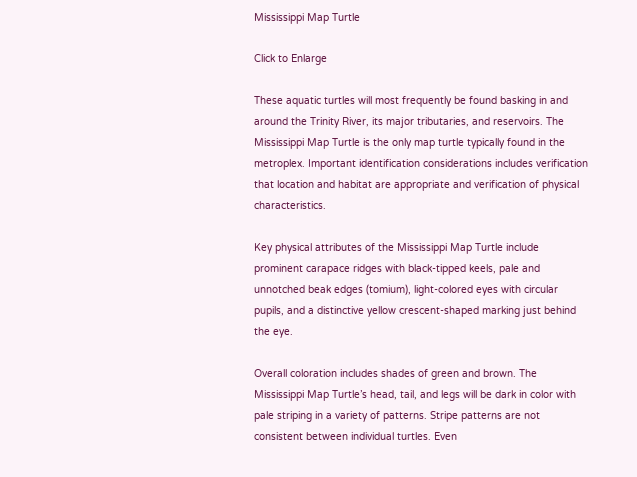Mississippi Map Turtle

Click to Enlarge

These aquatic turtles will most frequently be found basking in and around the Trinity River, its major tributaries, and reservoirs. The Mississippi Map Turtle is the only map turtle typically found in the metroplex. Important identification considerations includes verification that location and habitat are appropriate and verification of physical characteristics.

Key physical attributes of the Mississippi Map Turtle include prominent carapace ridges with black-tipped keels, pale and unnotched beak edges (tomium), light-colored eyes with circular pupils, and a distinctive yellow crescent-shaped marking just behind the eye.

Overall coloration includes shades of green and brown. The Mississippi Map Turtle’s head, tail, and legs will be dark in color with pale striping in a variety of patterns. Stripe patterns are not consistent between individual turtles. Even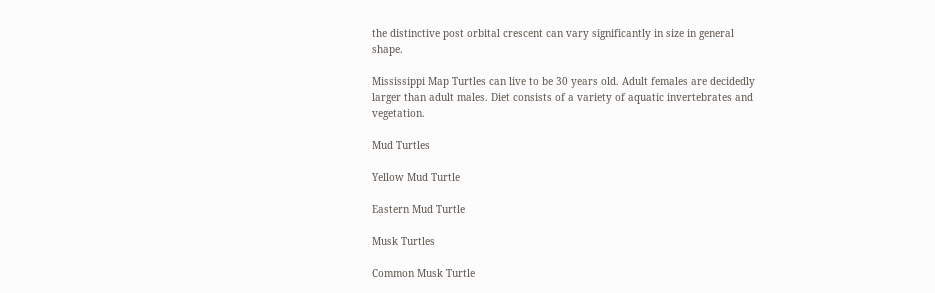the distinctive post orbital crescent can vary significantly in size in general shape.

Mississippi Map Turtles can live to be 30 years old. Adult females are decidedly larger than adult males. Diet consists of a variety of aquatic invertebrates and vegetation.

Mud Turtles

Yellow Mud Turtle

Eastern Mud Turtle

Musk Turtles

Common Musk Turtle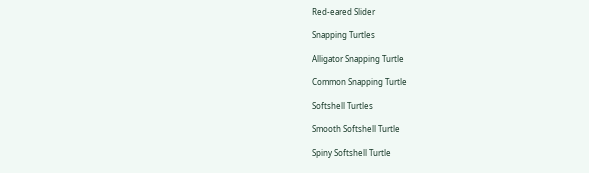Red-eared Slider

Snapping Turtles

Alligator Snapping Turtle

Common Snapping Turtle

Softshell Turtles

Smooth Softshell Turtle

Spiny Softshell Turtle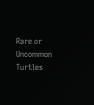Rare or Uncommon Turtles